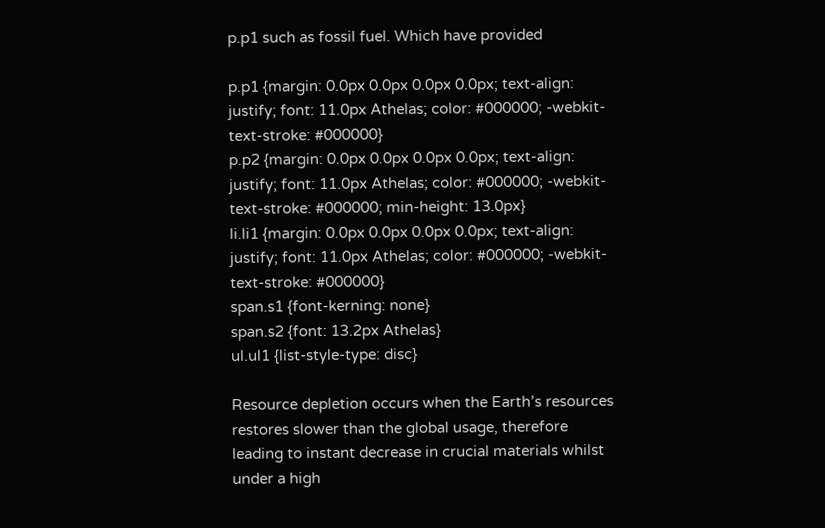p.p1 such as fossil fuel. Which have provided

p.p1 {margin: 0.0px 0.0px 0.0px 0.0px; text-align: justify; font: 11.0px Athelas; color: #000000; -webkit-text-stroke: #000000}
p.p2 {margin: 0.0px 0.0px 0.0px 0.0px; text-align: justify; font: 11.0px Athelas; color: #000000; -webkit-text-stroke: #000000; min-height: 13.0px}
li.li1 {margin: 0.0px 0.0px 0.0px 0.0px; text-align: justify; font: 11.0px Athelas; color: #000000; -webkit-text-stroke: #000000}
span.s1 {font-kerning: none}
span.s2 {font: 13.2px Athelas}
ul.ul1 {list-style-type: disc}

Resource depletion occurs when the Earth’s resources restores slower than the global usage, therefore leading to instant decrease in crucial materials whilst under a high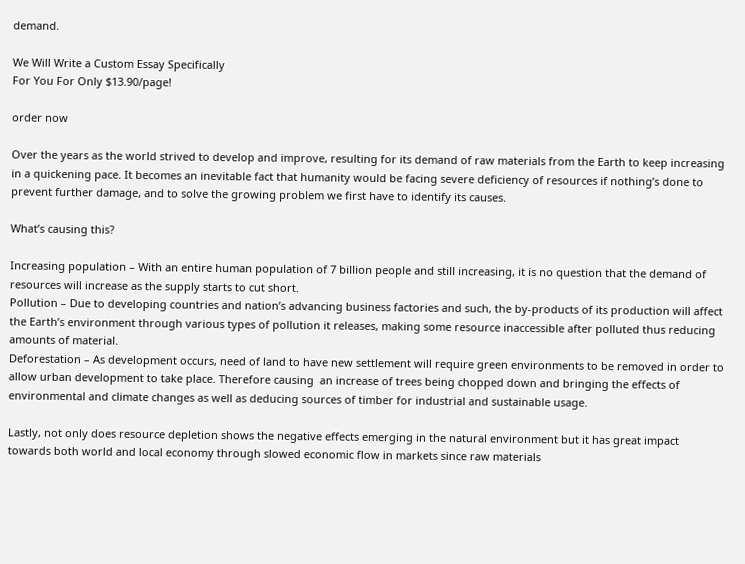demand.

We Will Write a Custom Essay Specifically
For You For Only $13.90/page!

order now

Over the years as the world strived to develop and improve, resulting for its demand of raw materials from the Earth to keep increasing in a quickening pace. It becomes an inevitable fact that humanity would be facing severe deficiency of resources if nothing’s done to prevent further damage, and to solve the growing problem we first have to identify its causes.

What’s causing this?

Increasing population – With an entire human population of 7 billion people and still increasing, it is no question that the demand of resources will increase as the supply starts to cut short.
Pollution – Due to developing countries and nation’s advancing business factories and such, the by-products of its production will affect the Earth’s environment through various types of pollution it releases, making some resource inaccessible after polluted thus reducing amounts of material.
Deforestation – As development occurs, need of land to have new settlement will require green environments to be removed in order to allow urban development to take place. Therefore causing  an increase of trees being chopped down and bringing the effects of environmental and climate changes as well as deducing sources of timber for industrial and sustainable usage.

Lastly, not only does resource depletion shows the negative effects emerging in the natural environment but it has great impact towards both world and local economy through slowed economic flow in markets since raw materials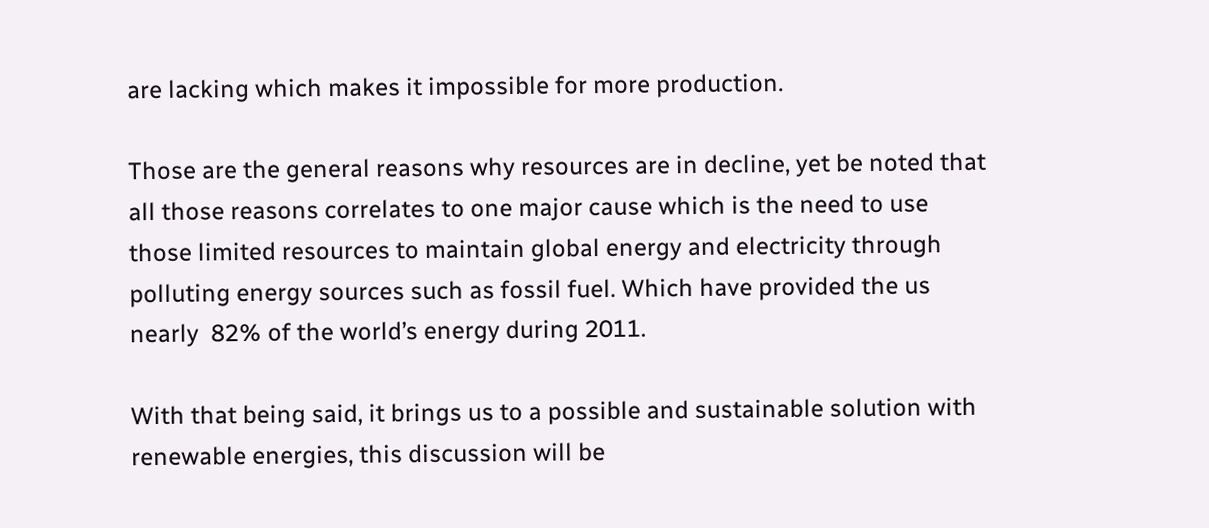are lacking which makes it impossible for more production.

Those are the general reasons why resources are in decline, yet be noted that all those reasons correlates to one major cause which is the need to use those limited resources to maintain global energy and electricity through polluting energy sources such as fossil fuel. Which have provided the us nearly  82% of the world’s energy during 2011.

With that being said, it brings us to a possible and sustainable solution with renewable energies, this discussion will be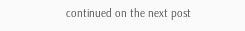continued on the next post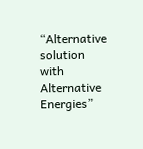“Alternative solution with Alternative Energies”